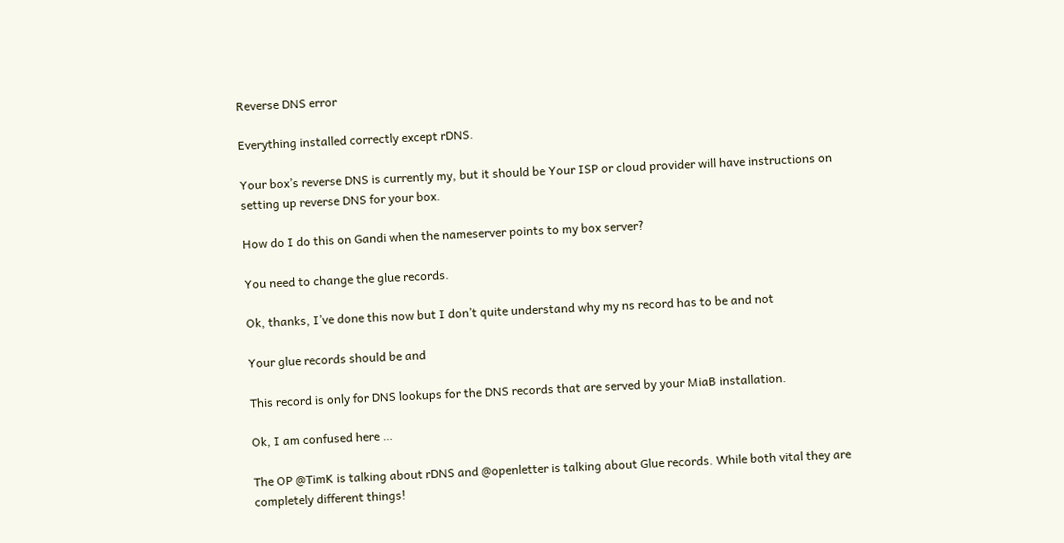Reverse DNS error

Everything installed correctly except rDNS.

Your box’s reverse DNS is currently my, but it should be Your ISP or cloud provider will have instructions on setting up reverse DNS for your box.

How do I do this on Gandi when the nameserver points to my box server?

You need to change the glue records.

Ok, thanks, I’ve done this now but I don’t quite understand why my ns record has to be and not

Your glue records should be and

This record is only for DNS lookups for the DNS records that are served by your MiaB installation.

Ok, I am confused here …

The OP @TimK is talking about rDNS and @openletter is talking about Glue records. While both vital they are completely different things!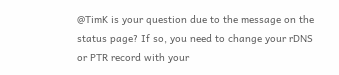@TimK is your question due to the message on the status page? If so, you need to change your rDNS or PTR record with your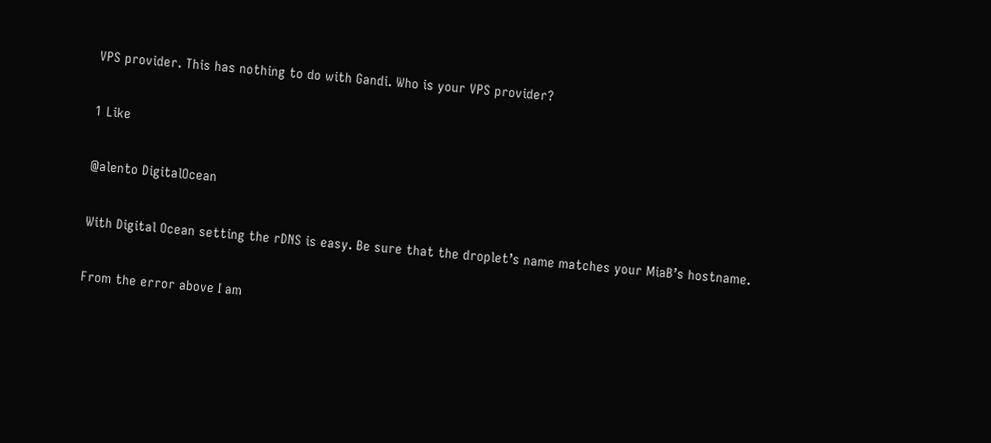VPS provider. This has nothing to do with Gandi. Who is your VPS provider?

1 Like

@alento DigitalOcean

With Digital Ocean setting the rDNS is easy. Be sure that the droplet’s name matches your MiaB’s hostname.

From the error above I am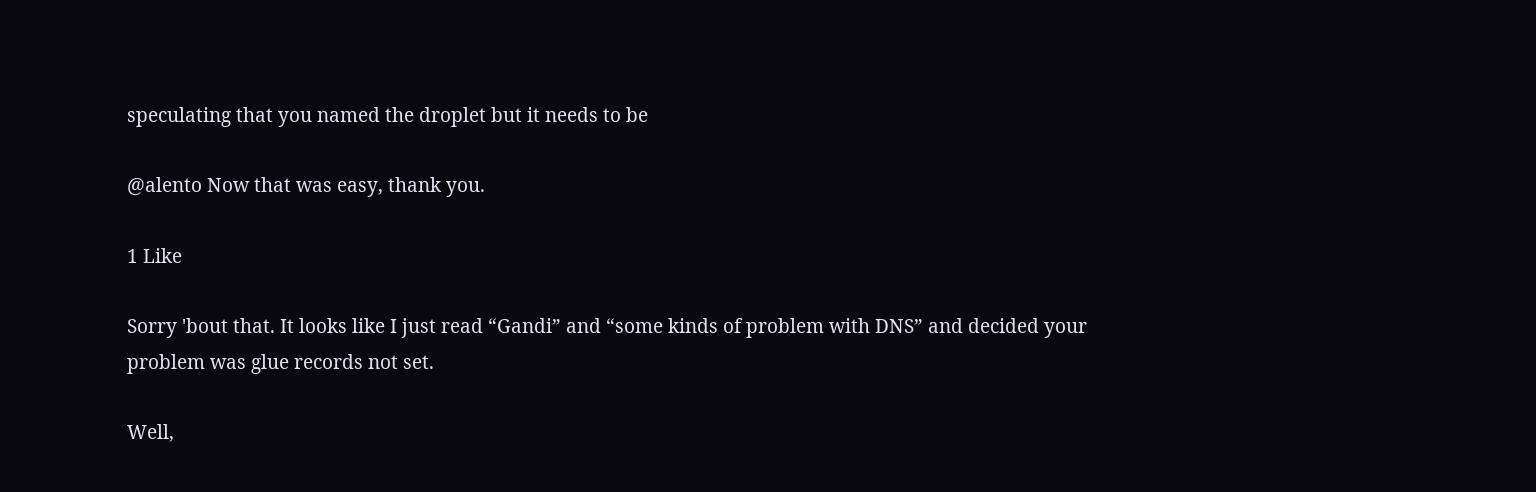speculating that you named the droplet but it needs to be

@alento Now that was easy, thank you.

1 Like

Sorry 'bout that. It looks like I just read “Gandi” and “some kinds of problem with DNS” and decided your problem was glue records not set.

Well,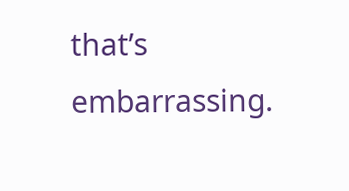that’s embarrassing.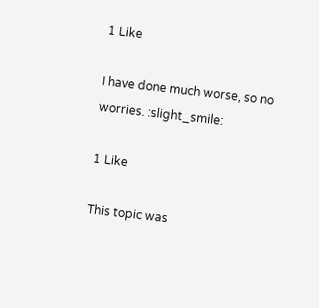1 Like

I have done much worse, so no worries. :slight_smile:

1 Like

This topic was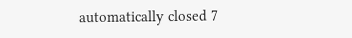automatically closed 7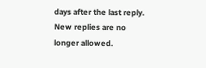days after the last reply. New replies are no longer allowed.